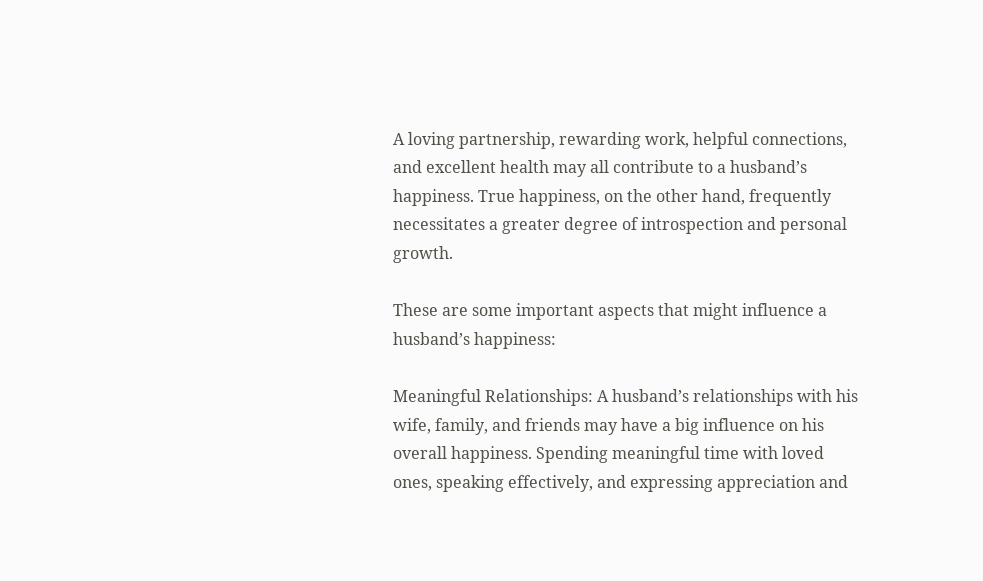A loving partnership, rewarding work, helpful connections, and excellent health may all contribute to a husband’s happiness. True happiness, on the other hand, frequently necessitates a greater degree of introspection and personal growth.

These are some important aspects that might influence a husband’s happiness:

Meaningful Relationships: A husband’s relationships with his wife, family, and friends may have a big influence on his overall happiness. Spending meaningful time with loved ones, speaking effectively, and expressing appreciation and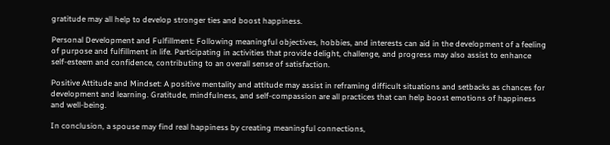gratitude may all help to develop stronger ties and boost happiness.

Personal Development and Fulfillment: Following meaningful objectives, hobbies, and interests can aid in the development of a feeling of purpose and fulfillment in life. Participating in activities that provide delight, challenge, and progress may also assist to enhance self-esteem and confidence, contributing to an overall sense of satisfaction.

Positive Attitude and Mindset: A positive mentality and attitude may assist in reframing difficult situations and setbacks as chances for development and learning. Gratitude, mindfulness, and self-compassion are all practices that can help boost emotions of happiness and well-being.

In conclusion, a spouse may find real happiness by creating meaningful connections,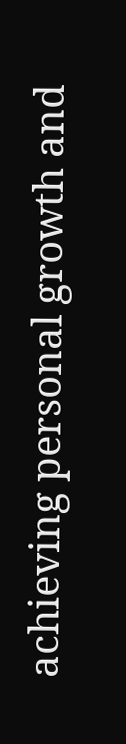achieving personal growth and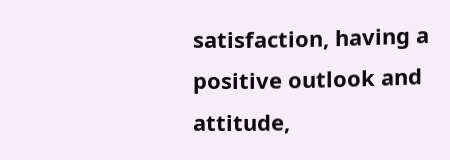satisfaction, having a positive outlook and attitude,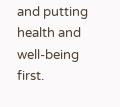and putting health and well-being first.